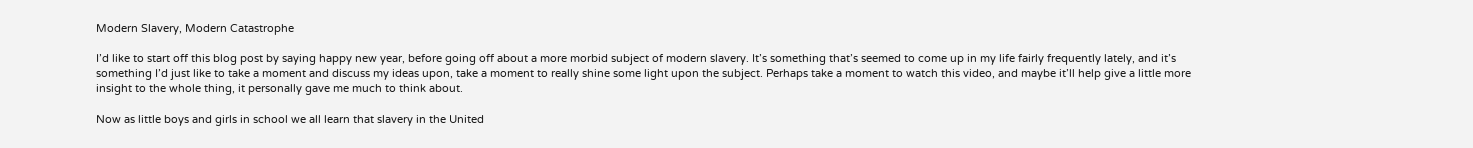Modern Slavery, Modern Catastrophe

I’d like to start off this blog post by saying happy new year, before going off about a more morbid subject of modern slavery. It’s something that’s seemed to come up in my life fairly frequently lately, and it’s something I’d just like to take a moment and discuss my ideas upon, take a moment to really shine some light upon the subject. Perhaps take a moment to watch this video, and maybe it’ll help give a little more insight to the whole thing, it personally gave me much to think about.

Now as little boys and girls in school we all learn that slavery in the United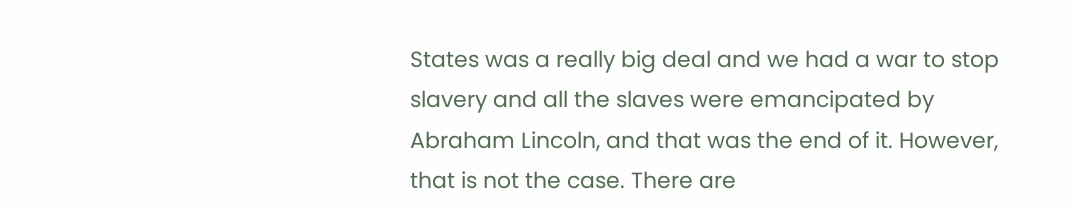States was a really big deal and we had a war to stop slavery and all the slaves were emancipated by Abraham Lincoln, and that was the end of it. However, that is not the case. There are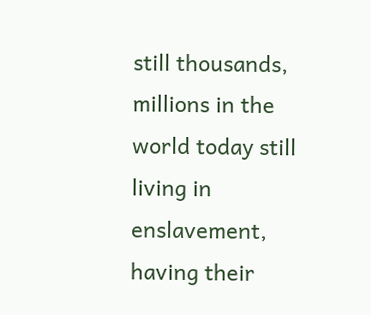still thousands, millions in the world today still living in enslavement, having their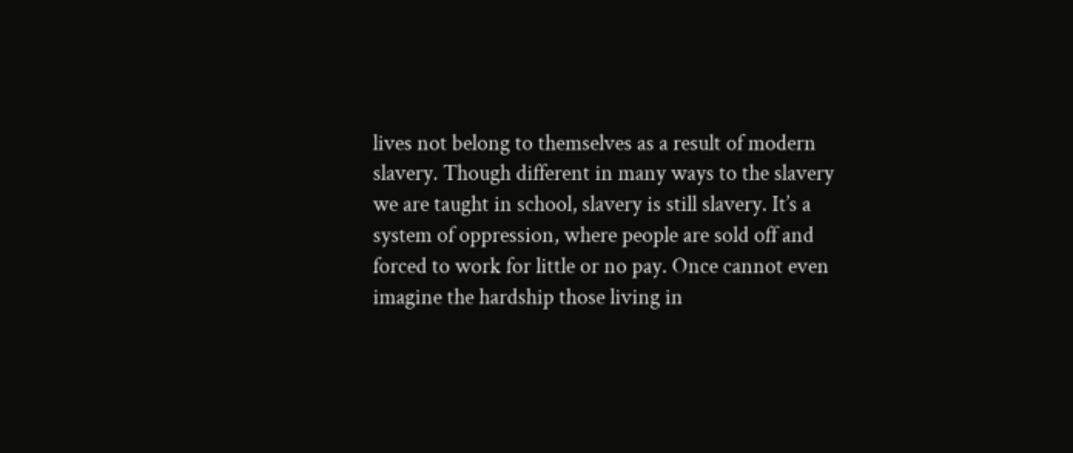lives not belong to themselves as a result of modern slavery. Though different in many ways to the slavery we are taught in school, slavery is still slavery. It’s a system of oppression, where people are sold off and forced to work for little or no pay. Once cannot even imagine the hardship those living in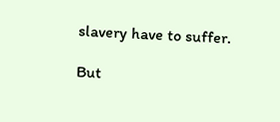slavery have to suffer.

But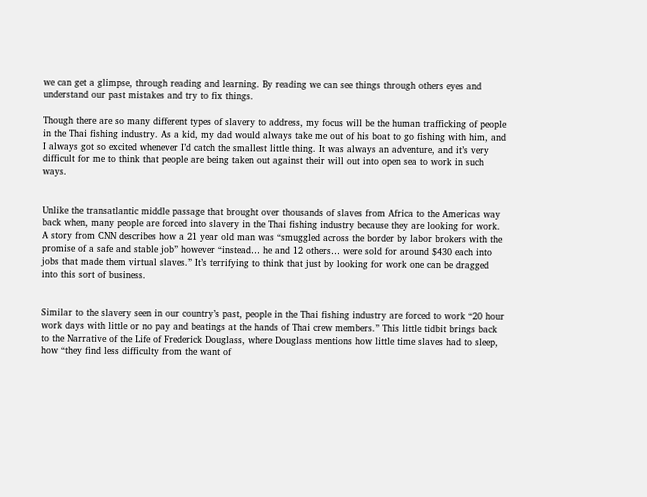we can get a glimpse, through reading and learning. By reading we can see things through others eyes and understand our past mistakes and try to fix things.

Though there are so many different types of slavery to address, my focus will be the human trafficking of people in the Thai fishing industry. As a kid, my dad would always take me out of his boat to go fishing with him, and I always got so excited whenever I’d catch the smallest little thing. It was always an adventure, and it’s very difficult for me to think that people are being taken out against their will out into open sea to work in such ways.


Unlike the transatlantic middle passage that brought over thousands of slaves from Africa to the Americas way back when, many people are forced into slavery in the Thai fishing industry because they are looking for work. A story from CNN describes how a 21 year old man was “smuggled across the border by labor brokers with the promise of a safe and stable job” however “instead… he and 12 others… were sold for around $430 each into jobs that made them virtual slaves.” It’s terrifying to think that just by looking for work one can be dragged into this sort of business.


Similar to the slavery seen in our country’s past, people in the Thai fishing industry are forced to work “20 hour work days with little or no pay and beatings at the hands of Thai crew members.” This little tidbit brings back to the Narrative of the Life of Frederick Douglass, where Douglass mentions how little time slaves had to sleep, how “they find less difficulty from the want of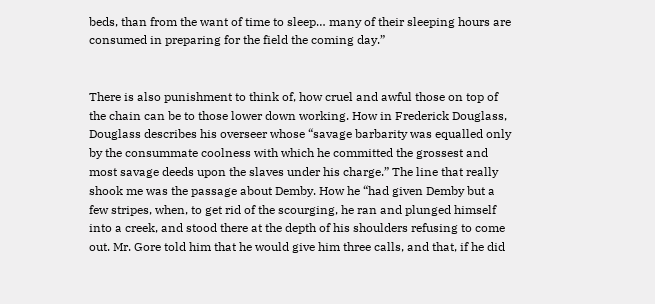beds, than from the want of time to sleep… many of their sleeping hours are consumed in preparing for the field the coming day.”


There is also punishment to think of, how cruel and awful those on top of the chain can be to those lower down working. How in Frederick Douglass, Douglass describes his overseer whose “savage barbarity was equalled only by the consummate coolness with which he committed the grossest and most savage deeds upon the slaves under his charge.” The line that really shook me was the passage about Demby. How he “had given Demby but a few stripes, when, to get rid of the scourging, he ran and plunged himself into a creek, and stood there at the depth of his shoulders refusing to come out. Mr. Gore told him that he would give him three calls, and that, if he did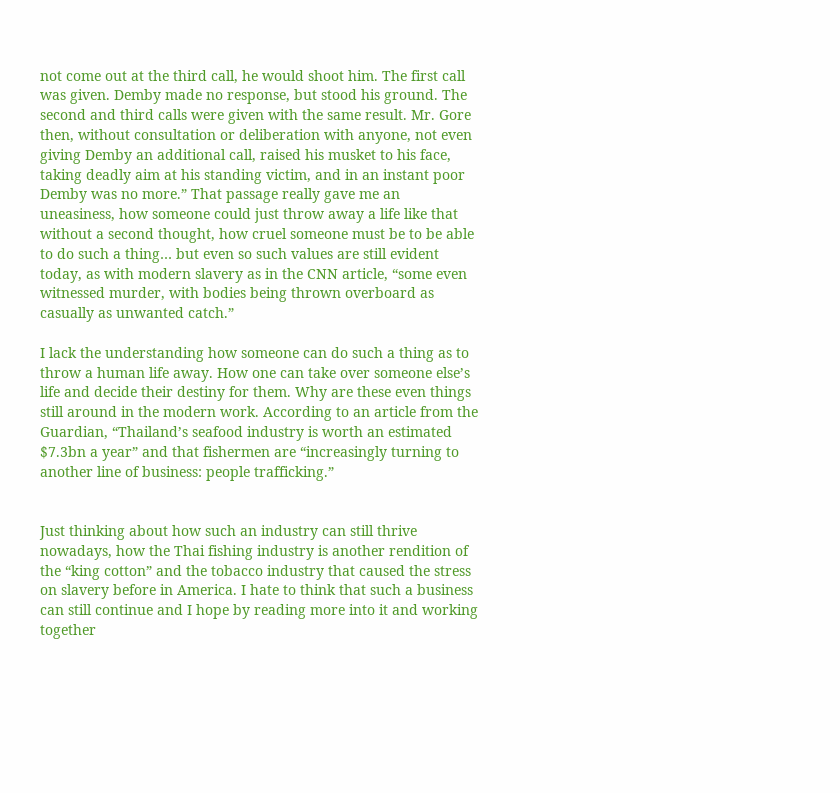not come out at the third call, he would shoot him. The first call was given. Demby made no response, but stood his ground. The second and third calls were given with the same result. Mr. Gore then, without consultation or deliberation with anyone, not even giving Demby an additional call, raised his musket to his face, taking deadly aim at his standing victim, and in an instant poor Demby was no more.” That passage really gave me an uneasiness, how someone could just throw away a life like that without a second thought, how cruel someone must be to be able to do such a thing… but even so such values are still evident today, as with modern slavery as in the CNN article, “some even witnessed murder, with bodies being thrown overboard as casually as unwanted catch.”

I lack the understanding how someone can do such a thing as to throw a human life away. How one can take over someone else’s life and decide their destiny for them. Why are these even things still around in the modern work. According to an article from the Guardian, “Thailand’s seafood industry is worth an estimated $7.3bn a year” and that fishermen are “increasingly turning to another line of business: people trafficking.”


Just thinking about how such an industry can still thrive nowadays, how the Thai fishing industry is another rendition of the “king cotton” and the tobacco industry that caused the stress on slavery before in America. I hate to think that such a business can still continue and I hope by reading more into it and working together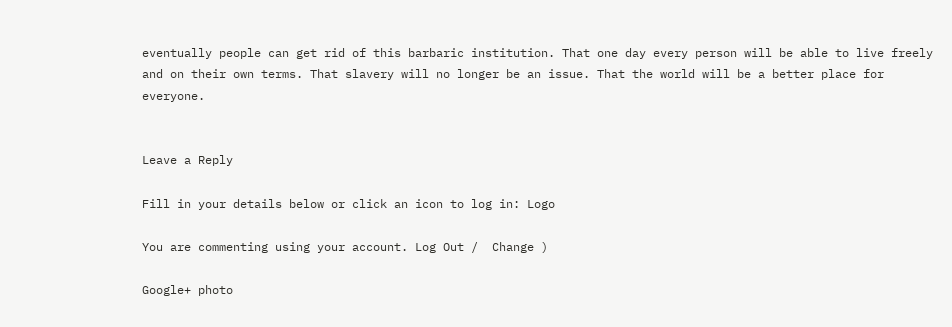eventually people can get rid of this barbaric institution. That one day every person will be able to live freely and on their own terms. That slavery will no longer be an issue. That the world will be a better place for everyone.


Leave a Reply

Fill in your details below or click an icon to log in: Logo

You are commenting using your account. Log Out /  Change )

Google+ photo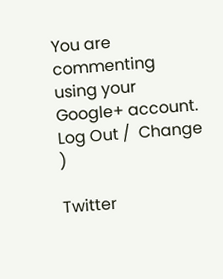You are commenting using your Google+ account. Log Out /  Change )

Twitter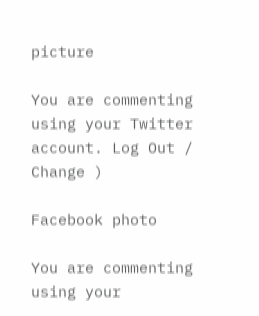picture

You are commenting using your Twitter account. Log Out /  Change )

Facebook photo

You are commenting using your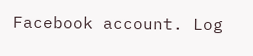Facebook account. Log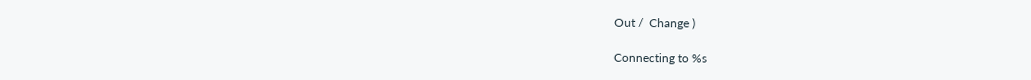Out /  Change )

Connecting to %s